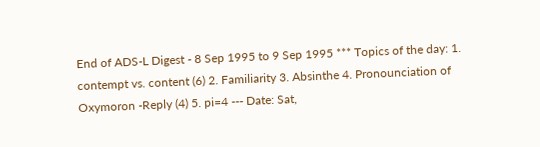End of ADS-L Digest - 8 Sep 1995 to 9 Sep 1995 *** Topics of the day: 1. contempt vs. content (6) 2. Familiarity 3. Absinthe 4. Pronounciation of Oxymoron -Reply (4) 5. pi=4 --- Date: Sat,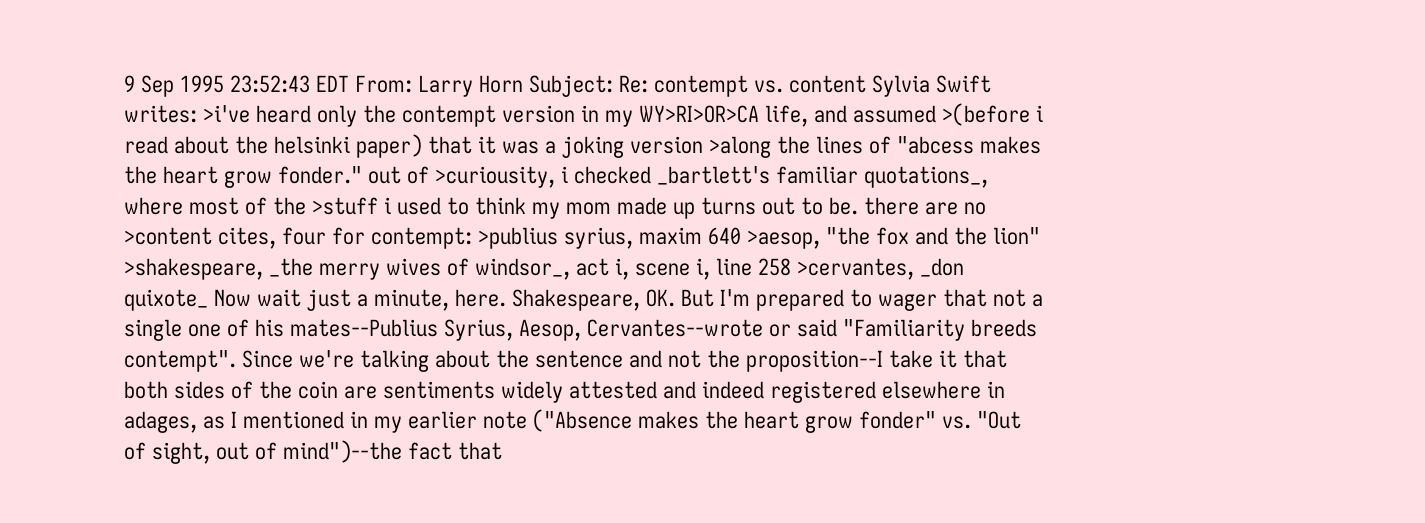9 Sep 1995 23:52:43 EDT From: Larry Horn Subject: Re: contempt vs. content Sylvia Swift writes: >i've heard only the contempt version in my WY>RI>OR>CA life, and assumed >(before i read about the helsinki paper) that it was a joking version >along the lines of "abcess makes the heart grow fonder." out of >curiousity, i checked _bartlett's familiar quotations_, where most of the >stuff i used to think my mom made up turns out to be. there are no >content cites, four for contempt: >publius syrius, maxim 640 >aesop, "the fox and the lion" >shakespeare, _the merry wives of windsor_, act i, scene i, line 258 >cervantes, _don quixote_ Now wait just a minute, here. Shakespeare, OK. But I'm prepared to wager that not a single one of his mates--Publius Syrius, Aesop, Cervantes--wrote or said "Familiarity breeds contempt". Since we're talking about the sentence and not the proposition--I take it that both sides of the coin are sentiments widely attested and indeed registered elsewhere in adages, as I mentioned in my earlier note ("Absence makes the heart grow fonder" vs. "Out of sight, out of mind")--the fact that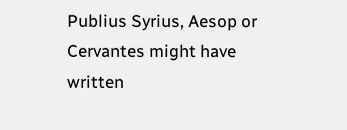Publius Syrius, Aesop or Cervantes might have written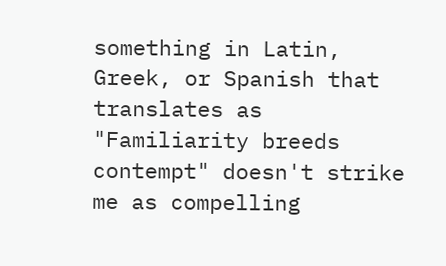something in Latin, Greek, or Spanish that translates as "Familiarity breeds contempt" doesn't strike me as compelling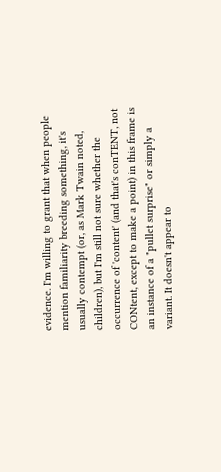evidence. I'm willing to grant that when people mention familiarity breeding something, it's usually contempt (or, as Mark Twain noted, children), but I'm still not sure whether the occurrence of 'content' (and that's conTENT, not CONtent, except to make a point) in this frame is an instance of a "pullet surprise" or simply a variant. It doesn't appear to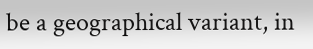be a geographical variant, in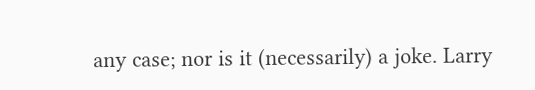any case; nor is it (necessarily) a joke. Larry